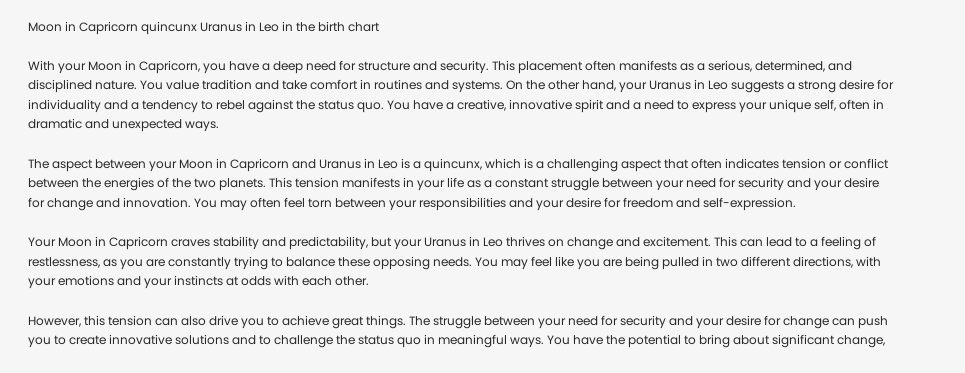Moon in Capricorn quincunx Uranus in Leo in the birth chart

With your Moon in Capricorn, you have a deep need for structure and security. This placement often manifests as a serious, determined, and disciplined nature. You value tradition and take comfort in routines and systems. On the other hand, your Uranus in Leo suggests a strong desire for individuality and a tendency to rebel against the status quo. You have a creative, innovative spirit and a need to express your unique self, often in dramatic and unexpected ways.

The aspect between your Moon in Capricorn and Uranus in Leo is a quincunx, which is a challenging aspect that often indicates tension or conflict between the energies of the two planets. This tension manifests in your life as a constant struggle between your need for security and your desire for change and innovation. You may often feel torn between your responsibilities and your desire for freedom and self-expression.

Your Moon in Capricorn craves stability and predictability, but your Uranus in Leo thrives on change and excitement. This can lead to a feeling of restlessness, as you are constantly trying to balance these opposing needs. You may feel like you are being pulled in two different directions, with your emotions and your instincts at odds with each other.

However, this tension can also drive you to achieve great things. The struggle between your need for security and your desire for change can push you to create innovative solutions and to challenge the status quo in meaningful ways. You have the potential to bring about significant change,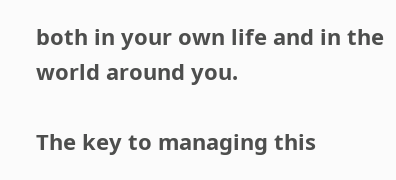both in your own life and in the world around you.

The key to managing this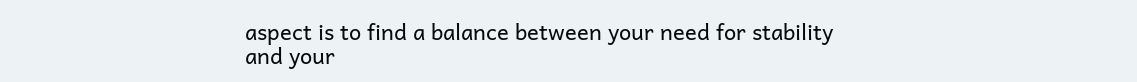aspect is to find a balance between your need for stability and your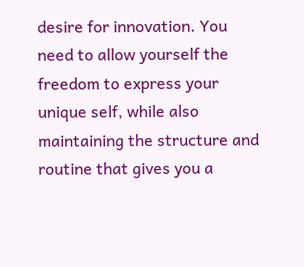desire for innovation. You need to allow yourself the freedom to express your unique self, while also maintaining the structure and routine that gives you a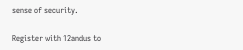sense of security.

Register with 12andus to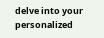delve into your personalized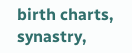birth charts, synastry,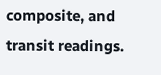composite, and transit readings.